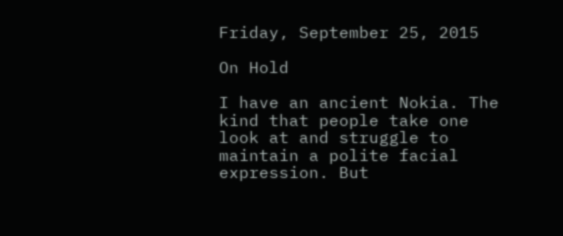Friday, September 25, 2015

On Hold

I have an ancient Nokia. The kind that people take one look at and struggle to maintain a polite facial expression. But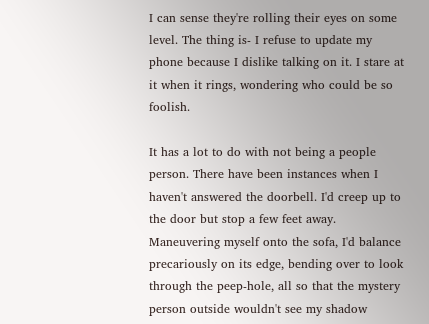I can sense they're rolling their eyes on some level. The thing is- I refuse to update my phone because I dislike talking on it. I stare at it when it rings, wondering who could be so foolish.

It has a lot to do with not being a people person. There have been instances when I haven't answered the doorbell. I'd creep up to the door but stop a few feet away. Maneuvering myself onto the sofa, I'd balance precariously on its edge, bending over to look through the peep-hole, all so that the mystery person outside wouldn't see my shadow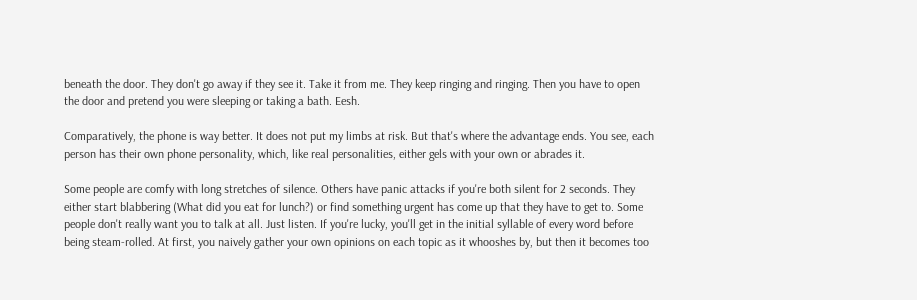beneath the door. They don't go away if they see it. Take it from me. They keep ringing and ringing. Then you have to open the door and pretend you were sleeping or taking a bath. Eesh.

Comparatively, the phone is way better. It does not put my limbs at risk. But that's where the advantage ends. You see, each person has their own phone personality, which, like real personalities, either gels with your own or abrades it.

Some people are comfy with long stretches of silence. Others have panic attacks if you're both silent for 2 seconds. They either start blabbering (What did you eat for lunch?) or find something urgent has come up that they have to get to. Some people don't really want you to talk at all. Just listen. If you're lucky, you'll get in the initial syllable of every word before being steam-rolled. At first, you naively gather your own opinions on each topic as it whooshes by, but then it becomes too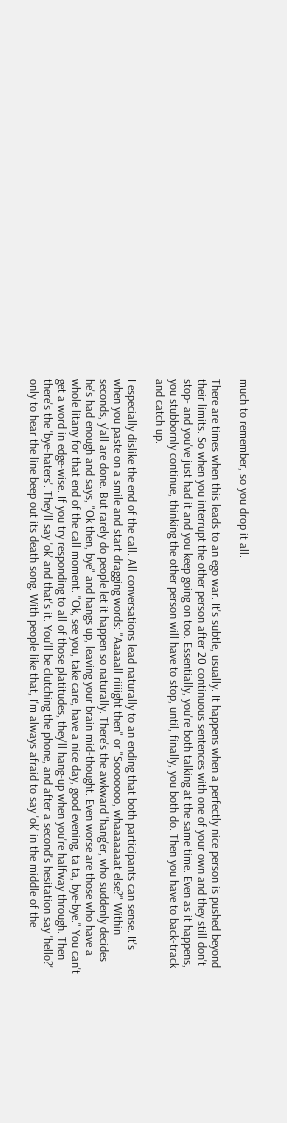much to remember, so you drop it all.

There are times when this leads to an ego war. It's subtle, usually. It happens when a perfectly nice person is pushed beyond their limits. So when you interrupt the other person after 20 continuous sentences with one of your own and they still don't stop- and you've just had it and you keep going on too. Essentially, you're both talking at the same time. Even as it happens, you stubbornly continue, thinking the other person will have to stop, until, finally, you both do. Then you have to back-track and catch up.

I especially dislike the end of the call. All conversations lead naturally to an ending that both participants can sense. It's when you paste on a smile and start dragging words: "Aaaaall riiiight then" or "Sooooooo, whaaaaaaat else?" Within seconds, y'all are done. But rarely do people let it happen so naturally. There's the awkward 'hang'er, who suddenly decides he's had enough and says, "Ok then, bye" and hangs up, leaving your brain mid-thought. Even worse are those who have a whole litany for that end of the call moment. "Ok, see you, take care, have a nice day, good evening, ta ta, bye-bye." You can't get a word in edge-wise. If you try responding to all of those platitudes, they'll hang-up when you're halfway through. Then there's the 'bye-haters'. They'll say 'ok' and that's it. You'll be clutching the phone, and after a second's hesitation say 'hello?' only to hear the line beep out its death song. With people like that, I'm always afraid to say 'ok' in the middle of the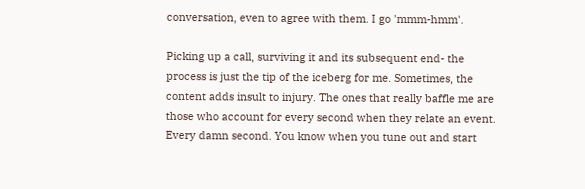conversation, even to agree with them. I go 'mmm-hmm'.

Picking up a call, surviving it and its subsequent end- the process is just the tip of the iceberg for me. Sometimes, the content adds insult to injury. The ones that really baffle me are those who account for every second when they relate an event. Every damn second. You know when you tune out and start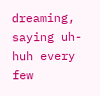dreaming, saying uh-huh every few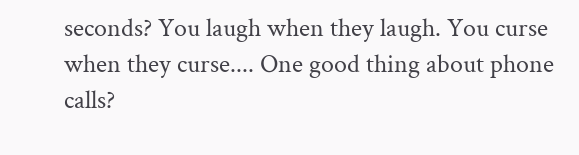seconds? You laugh when they laugh. You curse when they curse.... One good thing about phone calls?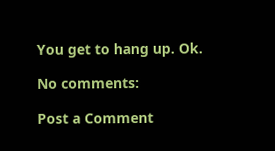You get to hang up. Ok.

No comments:

Post a Comment